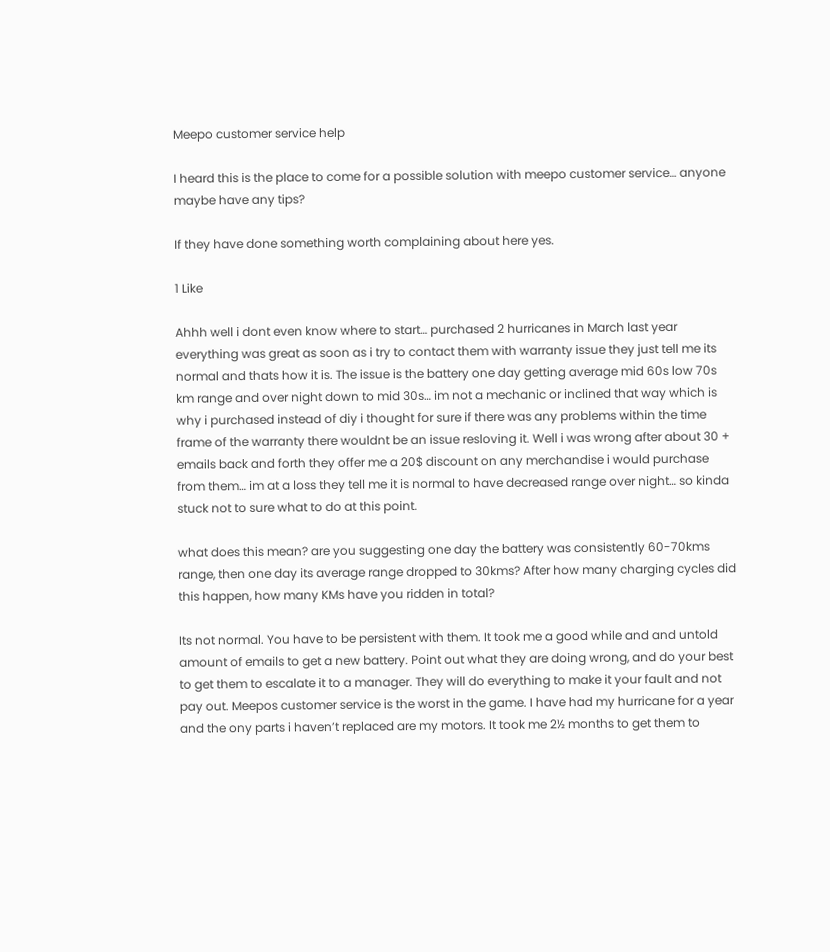Meepo customer service help

I heard this is the place to come for a possible solution with meepo customer service… anyone maybe have any tips?

If they have done something worth complaining about here yes.

1 Like

Ahhh well i dont even know where to start… purchased 2 hurricanes in March last year everything was great as soon as i try to contact them with warranty issue they just tell me its normal and thats how it is. The issue is the battery one day getting average mid 60s low 70s km range and over night down to mid 30s… im not a mechanic or inclined that way which is why i purchased instead of diy i thought for sure if there was any problems within the time frame of the warranty there wouldnt be an issue resloving it. Well i was wrong after about 30 + emails back and forth they offer me a 20$ discount on any merchandise i would purchase from them… im at a loss they tell me it is normal to have decreased range over night… so kinda stuck not to sure what to do at this point.

what does this mean? are you suggesting one day the battery was consistently 60-70kms range, then one day its average range dropped to 30kms? After how many charging cycles did this happen, how many KMs have you ridden in total?

Its not normal. You have to be persistent with them. It took me a good while and and untold amount of emails to get a new battery. Point out what they are doing wrong, and do your best to get them to escalate it to a manager. They will do everything to make it your fault and not pay out. Meepos customer service is the worst in the game. I have had my hurricane for a year and the ony parts i haven’t replaced are my motors. It took me 2½ months to get them to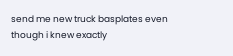send me new truck basplates even though i knew exactly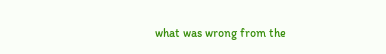what was wrong from the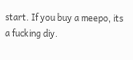start. If you buy a meepo, its a fucking diy.